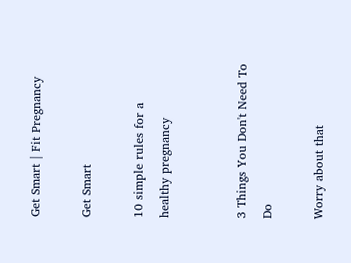Get Smart | Fit Pregnancy

Get Smart

10 simple rules for a healthy pregnancy


3 Things You Don't Need To Do

Worry about that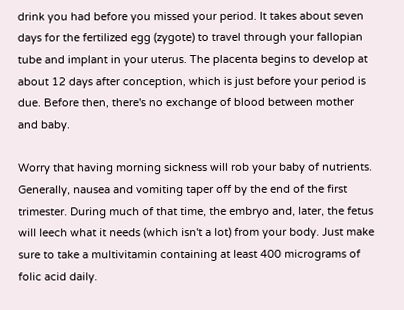drink you had before you missed your period. It takes about seven days for the fertilized egg (zygote) to travel through your fallopian tube and implant in your uterus. The placenta begins to develop at about 12 days after conception, which is just before your period is due. Before then, there's no exchange of blood between mother and baby.

Worry that having morning sickness will rob your baby of nutrients. Generally, nausea and vomiting taper off by the end of the first trimester. During much of that time, the embryo and, later, the fetus will leech what it needs (which isn't a lot) from your body. Just make sure to take a multivitamin containing at least 400 micrograms of folic acid daily.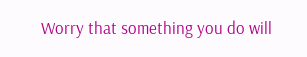Worry that something you do will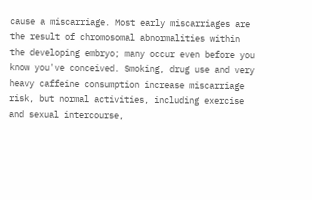cause a miscarriage. Most early miscarriages are the result of chromosomal abnormalities within the developing embryo; many occur even before you know you've conceived. Smoking, drug use and very heavy caffeine consumption increase miscarriage risk, but normal activities, including exercise and sexual intercourse,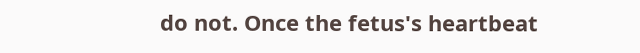do not. Once the fetus's heartbeat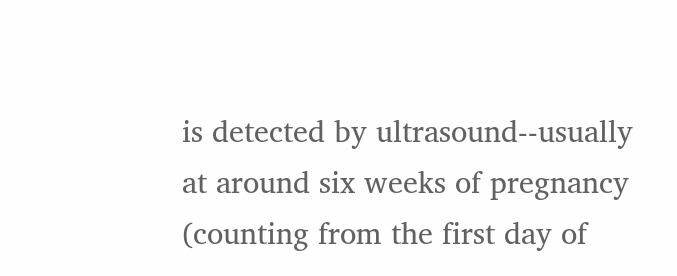is detected by ultrasound--usually at around six weeks of pregnancy (counting from the first day of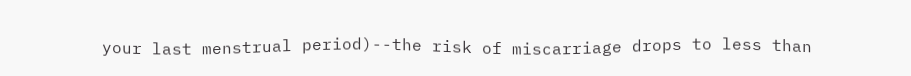your last menstrual period)--the risk of miscarriage drops to less than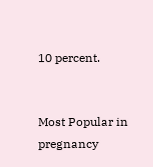10 percent.


Most Popular in pregnancy